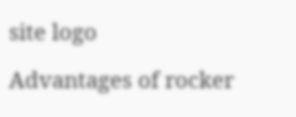site logo

Advantages of rocker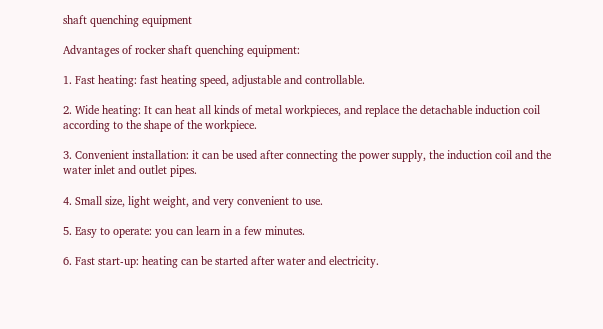shaft quenching equipment

Advantages of rocker shaft quenching equipment:

1. Fast heating: fast heating speed, adjustable and controllable.

2. Wide heating: It can heat all kinds of metal workpieces, and replace the detachable induction coil according to the shape of the workpiece.

3. Convenient installation: it can be used after connecting the power supply, the induction coil and the water inlet and outlet pipes.

4. Small size, light weight, and very convenient to use.

5. Easy to operate: you can learn in a few minutes.

6. Fast start-up: heating can be started after water and electricity.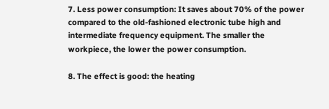7. Less power consumption: It saves about 70% of the power compared to the old-fashioned electronic tube high and intermediate frequency equipment. The smaller the workpiece, the lower the power consumption.

8. The effect is good: the heating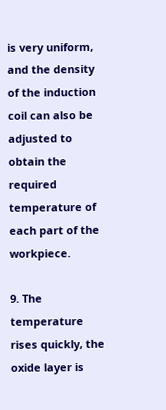is very uniform, and the density of the induction coil can also be adjusted to obtain the required temperature of each part of the workpiece.

9. The temperature rises quickly, the oxide layer is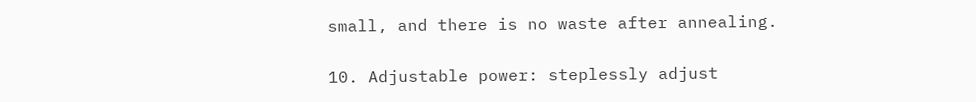small, and there is no waste after annealing.

10. Adjustable power: steplessly adjust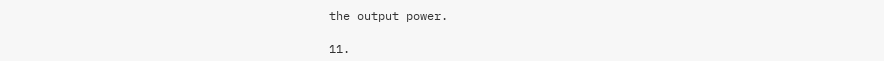the output power.

11.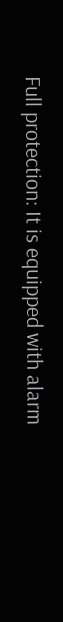Full protection: It is equipped with alarm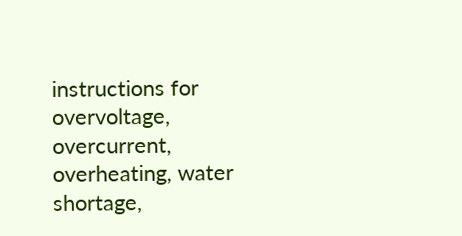instructions for overvoltage, overcurrent, overheating, water shortage,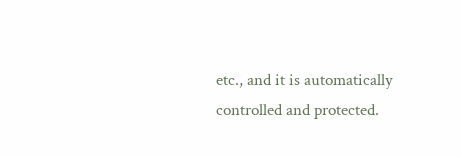etc., and it is automatically controlled and protected.